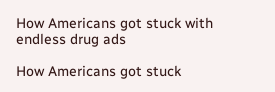How Americans got stuck with endless drug ads

How Americans got stuck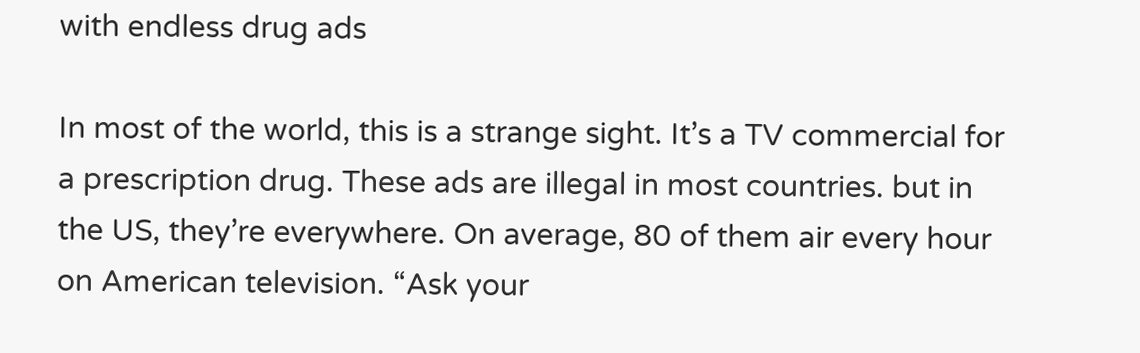with endless drug ads

In most of the world, this is a strange sight. It’s a TV commercial for a prescription drug. These ads are illegal in most countries. but in the US, they’re everywhere. On average, 80 of them air every hour on American television. “Ask your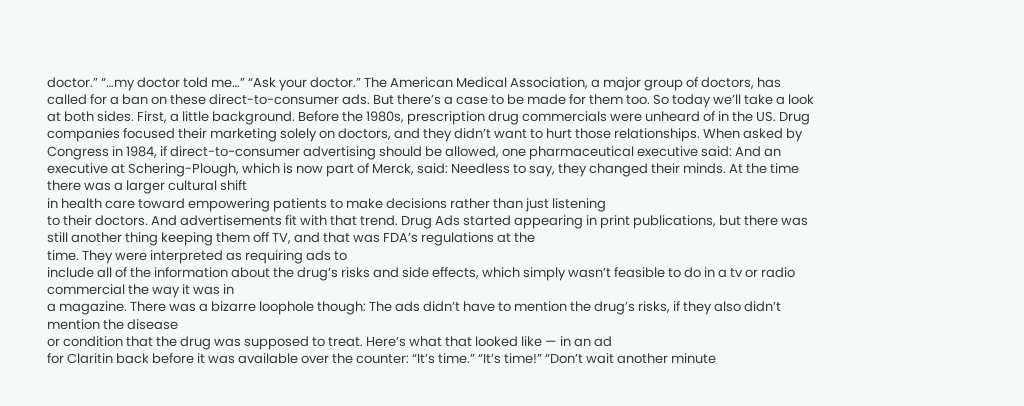doctor.” “…my doctor told me…” “Ask your doctor.” The American Medical Association, a major group of doctors, has called for a ban on these direct-to-consumer ads. But there’s a case to be made for them too. So today we’ll take a look at both sides. First, a little background. Before the 1980s, prescription drug commercials were unheard of in the US. Drug companies focused their marketing solely on doctors, and they didn’t want to hurt those relationships. When asked by Congress in 1984, if direct-to-consumer advertising should be allowed, one pharmaceutical executive said: And an executive at Schering-Plough, which is now part of Merck, said: Needless to say, they changed their minds. At the time there was a larger cultural shift
in health care toward empowering patients to make decisions rather than just listening
to their doctors. And advertisements fit with that trend. Drug Ads started appearing in print publications, but there was still another thing keeping them off TV, and that was FDA’s regulations at the
time. They were interpreted as requiring ads to
include all of the information about the drug’s risks and side effects, which simply wasn’t feasible to do in a tv or radio commercial the way it was in
a magazine. There was a bizarre loophole though: The ads didn’t have to mention the drug’s risks, if they also didn’t mention the disease
or condition that the drug was supposed to treat. Here’s what that looked like — in an ad
for Claritin back before it was available over the counter: “It’s time.” “It’s time!” “Don’t wait another minute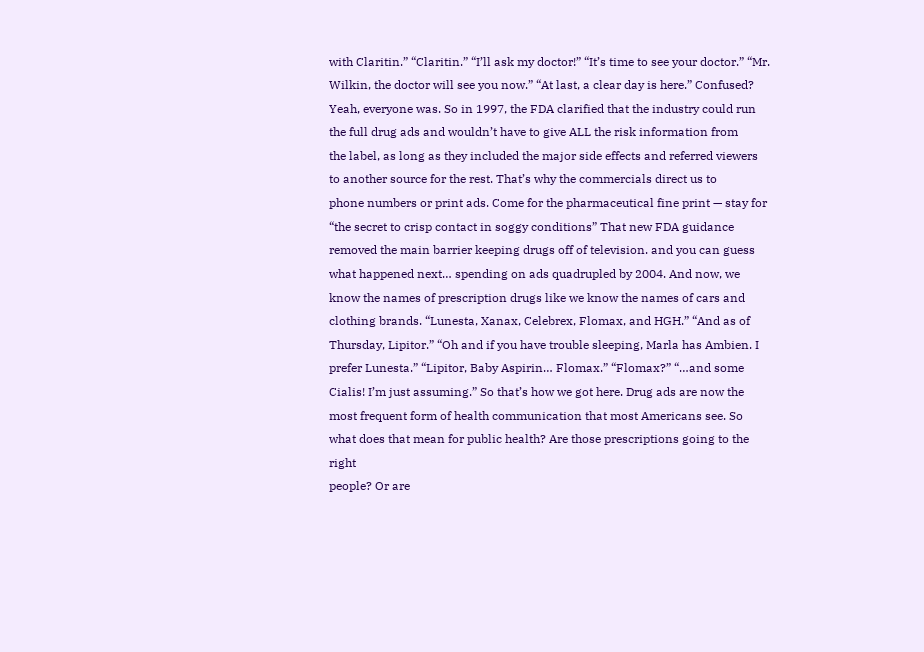with Claritin.” “Claritin.” “I’ll ask my doctor!” “It’s time to see your doctor.” “Mr. Wilkin, the doctor will see you now.” “At last, a clear day is here.” Confused? Yeah, everyone was. So in 1997, the FDA clarified that the industry could run the full drug ads and wouldn’t have to give ALL the risk information from
the label, as long as they included the major side effects and referred viewers to another source for the rest. That’s why the commercials direct us to
phone numbers or print ads. Come for the pharmaceutical fine print — stay for “the secret to crisp contact in soggy conditions” That new FDA guidance removed the main barrier keeping drugs off of television. and you can guess what happened next… spending on ads quadrupled by 2004. And now, we know the names of prescription drugs like we know the names of cars and clothing brands. “Lunesta, Xanax, Celebrex, Flomax, and HGH.” “And as of Thursday, Lipitor.” “Oh and if you have trouble sleeping, Marla has Ambien. I prefer Lunesta.” “Lipitor, Baby Aspirin… Flomax.” “Flomax?” “…and some Cialis! I’m just assuming.” So that’s how we got here. Drug ads are now the most frequent form of health communication that most Americans see. So what does that mean for public health? Are those prescriptions going to the right
people? Or are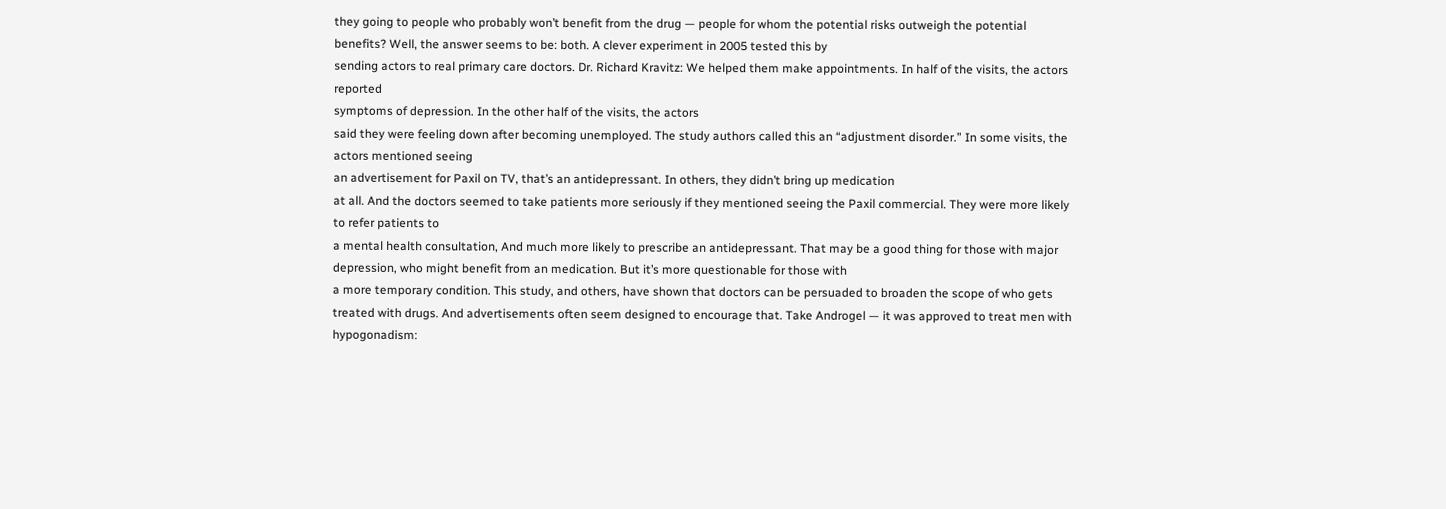they going to people who probably won’t benefit from the drug — people for whom the potential risks outweigh the potential benefits? Well, the answer seems to be: both. A clever experiment in 2005 tested this by
sending actors to real primary care doctors. Dr. Richard Kravitz: We helped them make appointments. In half of the visits, the actors reported
symptoms of depression. In the other half of the visits, the actors
said they were feeling down after becoming unemployed. The study authors called this an “adjustment disorder.” In some visits, the actors mentioned seeing
an advertisement for Paxil on TV, that’s an antidepressant. In others, they didn’t bring up medication
at all. And the doctors seemed to take patients more seriously if they mentioned seeing the Paxil commercial. They were more likely to refer patients to
a mental health consultation, And much more likely to prescribe an antidepressant. That may be a good thing for those with major depression, who might benefit from an medication. But it’s more questionable for those with
a more temporary condition. This study, and others, have shown that doctors can be persuaded to broaden the scope of who gets treated with drugs. And advertisements often seem designed to encourage that. Take Androgel — it was approved to treat men with hypogonadism: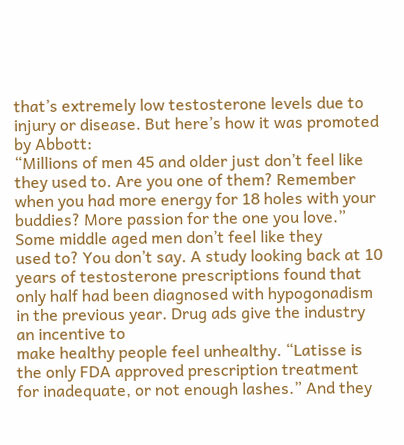that’s extremely low testosterone levels due to injury or disease. But here’s how it was promoted by Abbott:
“Millions of men 45 and older just don’t feel like they used to. Are you one of them? Remember when you had more energy for 18 holes with your buddies? More passion for the one you love.” Some middle aged men don’t feel like they
used to? You don’t say. A study looking back at 10 years of testosterone prescriptions found that only half had been diagnosed with hypogonadism in the previous year. Drug ads give the industry an incentive to
make healthy people feel unhealthy. “Latisse is the only FDA approved prescription treatment for inadequate, or not enough lashes.” And they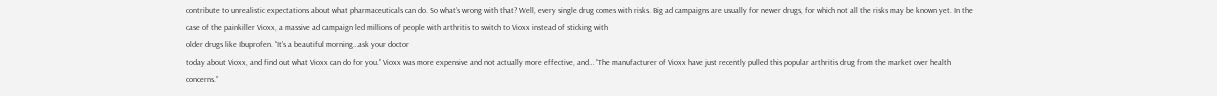contribute to unrealistic expectations about what pharmaceuticals can do. So what’s wrong with that? Well, every single drug comes with risks. Big ad campaigns are usually for newer drugs, for which not all the risks may be known yet. In the case of the painkiller Vioxx, a massive ad campaign led millions of people with arthritis to switch to Vioxx instead of sticking with
older drugs like Ibuprofen. “It’s a beautiful morning…ask your doctor
today about Vioxx, and find out what Vioxx can do for you.” Vioxx was more expensive and not actually more effective, and… “The manufacturer of Vioxx have just recently pulled this popular arthritis drug from the market over health concerns.”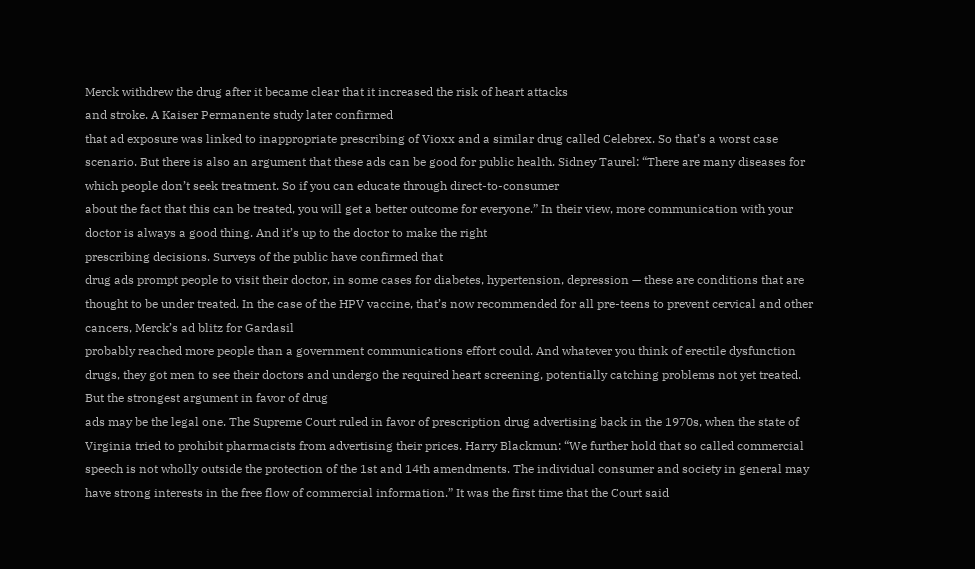Merck withdrew the drug after it became clear that it increased the risk of heart attacks
and stroke. A Kaiser Permanente study later confirmed
that ad exposure was linked to inappropriate prescribing of Vioxx and a similar drug called Celebrex. So that’s a worst case scenario. But there is also an argument that these ads can be good for public health. Sidney Taurel: “There are many diseases for which people don’t seek treatment. So if you can educate through direct-to-consumer
about the fact that this can be treated, you will get a better outcome for everyone.” In their view, more communication with your doctor is always a good thing. And it’s up to the doctor to make the right
prescribing decisions. Surveys of the public have confirmed that
drug ads prompt people to visit their doctor, in some cases for diabetes, hypertension, depression — these are conditions that are thought to be under treated. In the case of the HPV vaccine, that’s now recommended for all pre-teens to prevent cervical and other cancers, Merck’s ad blitz for Gardasil
probably reached more people than a government communications effort could. And whatever you think of erectile dysfunction drugs, they got men to see their doctors and undergo the required heart screening, potentially catching problems not yet treated. But the strongest argument in favor of drug
ads may be the legal one. The Supreme Court ruled in favor of prescription drug advertising back in the 1970s, when the state of Virginia tried to prohibit pharmacists from advertising their prices. Harry Blackmun: “We further hold that so called commercial speech is not wholly outside the protection of the 1st and 14th amendments. The individual consumer and society in general may have strong interests in the free flow of commercial information.” It was the first time that the Court said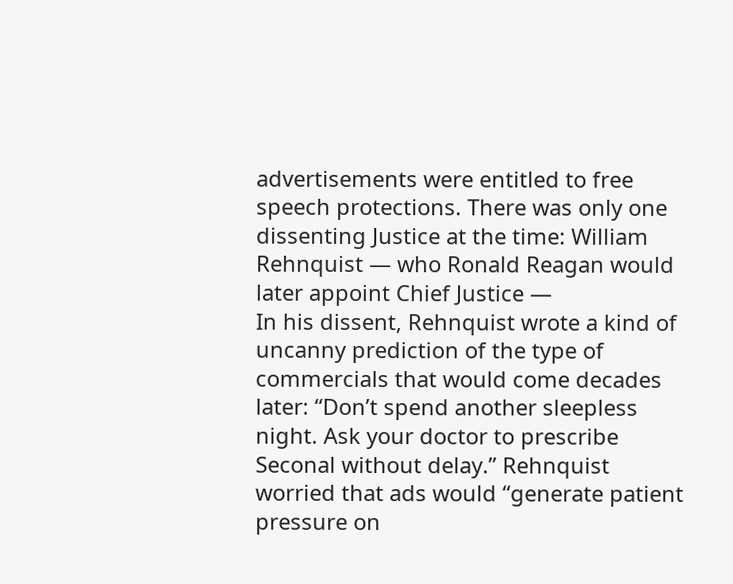advertisements were entitled to free speech protections. There was only one dissenting Justice at the time: William Rehnquist — who Ronald Reagan would later appoint Chief Justice —
In his dissent, Rehnquist wrote a kind of uncanny prediction of the type of commercials that would come decades later: “Don’t spend another sleepless night. Ask your doctor to prescribe Seconal without delay.” Rehnquist worried that ads would “generate patient pressure on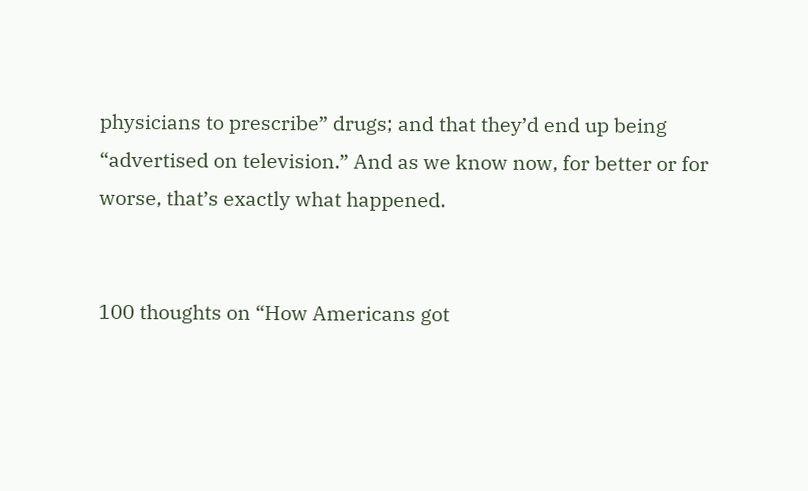physicians to prescribe” drugs; and that they’d end up being “advertised on television.” And as we know now, for better or for worse, that’s exactly what happened.


100 thoughts on “How Americans got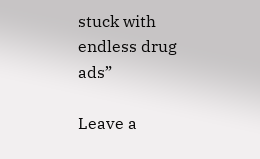stuck with endless drug ads”

Leave a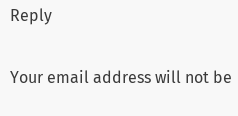Reply

Your email address will not be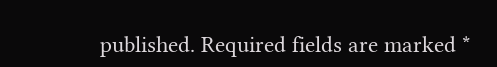published. Required fields are marked *